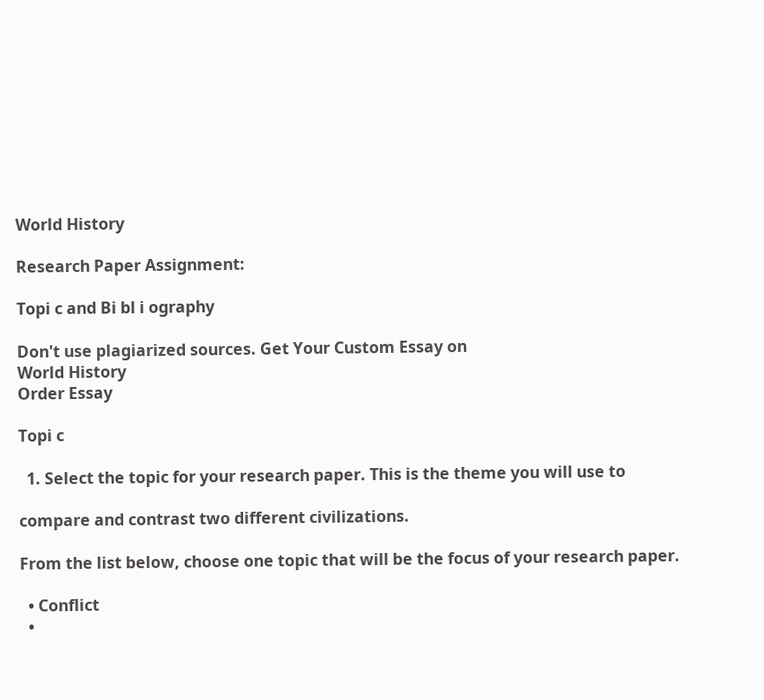World History

Research Paper Assignment:

Topi c and Bi bl i ography

Don't use plagiarized sources. Get Your Custom Essay on
World History
Order Essay

Topi c

  1. Select the topic for your research paper. This is the theme you will use to

compare and contrast two different civilizations.

From the list below, choose one topic that will be the focus of your research paper.

  • Conflict
  •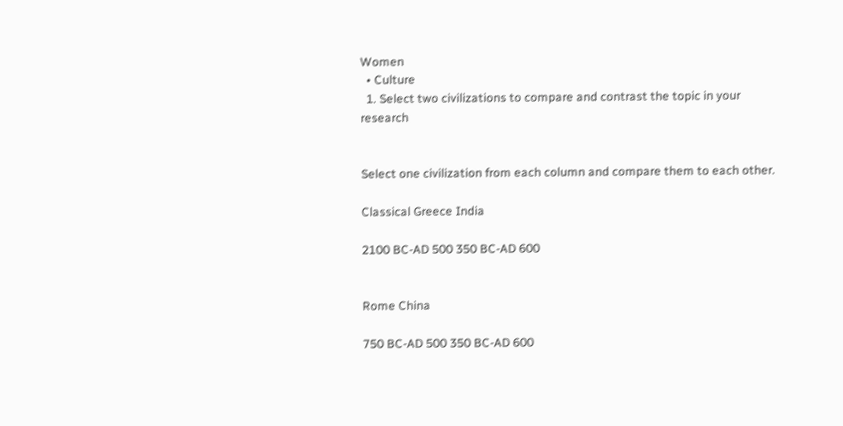Women
  • Culture
  1. Select two civilizations to compare and contrast the topic in your research


Select one civilization from each column and compare them to each other.

Classical Greece India

2100 BC-AD 500 350 BC-AD 600


Rome China

750 BC-AD 500 350 BC-AD 600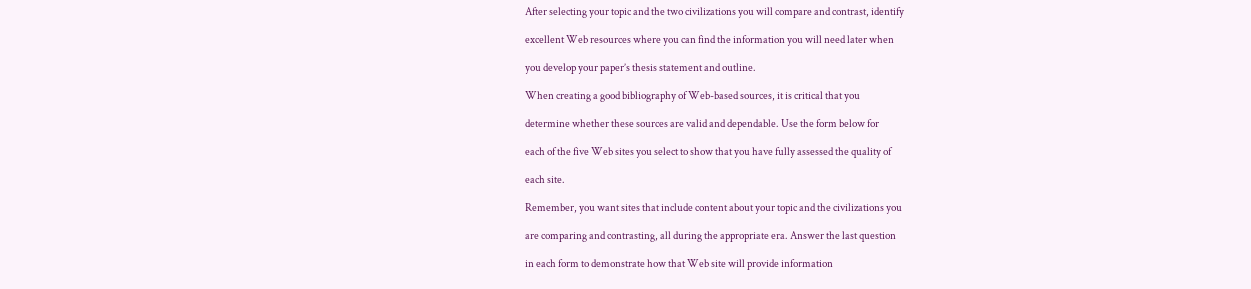After selecting your topic and the two civilizations you will compare and contrast, identify

excellent Web resources where you can find the information you will need later when

you develop your paper’s thesis statement and outline.

When creating a good bibliography of Web-based sources, it is critical that you

determine whether these sources are valid and dependable. Use the form below for

each of the five Web sites you select to show that you have fully assessed the quality of

each site.

Remember, you want sites that include content about your topic and the civilizations you

are comparing and contrasting, all during the appropriate era. Answer the last question

in each form to demonstrate how that Web site will provide information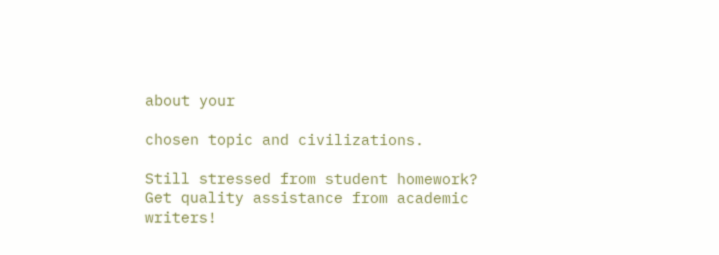about your

chosen topic and civilizations.

Still stressed from student homework?
Get quality assistance from academic writers!